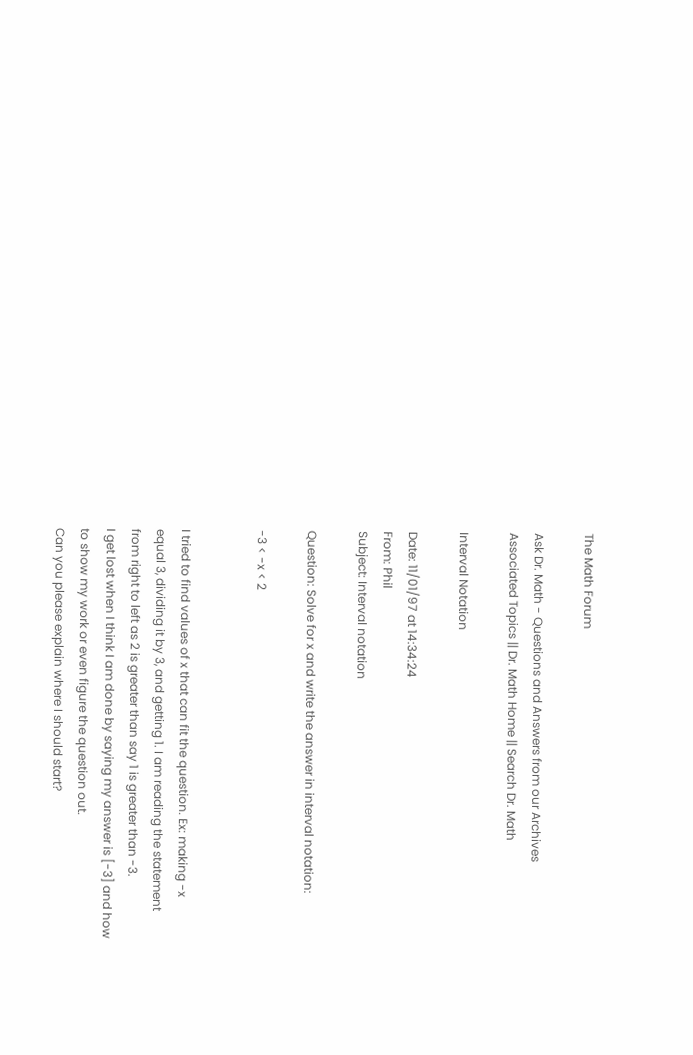The Math Forum

Ask Dr. Math - Questions and Answers from our Archives
Associated Topics || Dr. Math Home || Search Dr. Math

Interval Notation

Date: 11/01/97 at 14:34:24
From: Phil
Subject: Interval notation

Question: Solve for x and write the answer in interval notation:

-3 < -x < 2


I tried to find values of x that can fit the question. Ex: making -x
equal 3, dividing it by 3, and getting 1. I am reading the statement
from right to left as 2 is greater than say 1 is greater than -3.
I get lost when I think I am done by saying my answer is [-3] and how
to show my work or even figure the question out.
Can you please explain where I should start?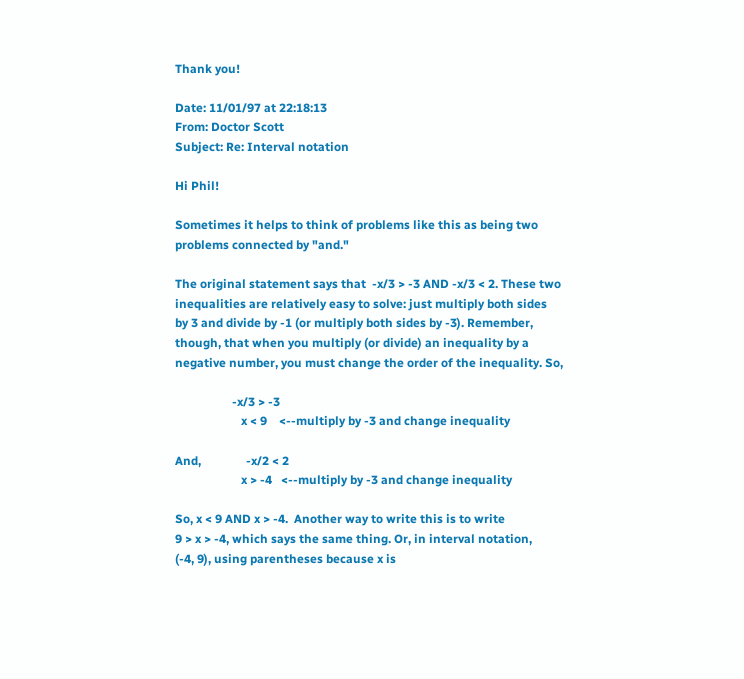Thank you!

Date: 11/01/97 at 22:18:13
From: Doctor Scott
Subject: Re: Interval notation

Hi Phil!

Sometimes it helps to think of problems like this as being two
problems connected by "and."

The original statement says that  -x/3 > -3 AND -x/3 < 2. These two
inequalities are relatively easy to solve: just multiply both sides
by 3 and divide by -1 (or multiply both sides by -3). Remember,
though, that when you multiply (or divide) an inequality by a
negative number, you must change the order of the inequality. So,

                   -x/3 > -3
                      x < 9    <--multiply by -3 and change inequality

And,               -x/2 < 2
                      x > -4   <--multiply by -3 and change inequality

So, x < 9 AND x > -4.  Another way to write this is to write
9 > x > -4, which says the same thing. Or, in interval notation,
(-4, 9), using parentheses because x is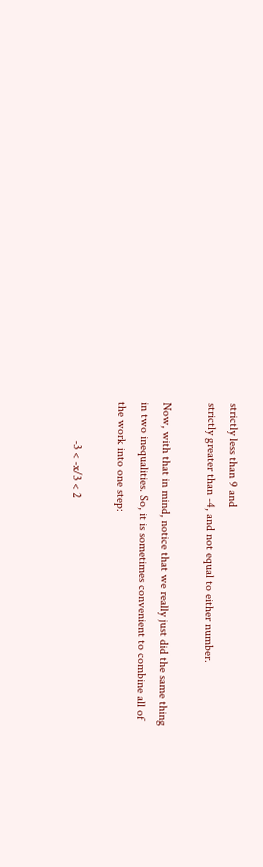strictly less than 9 and
strictly greater than -4, and not equal to either number.

Now, with that in mind, notice that we really just did the same thing
in two inequalities. So, it is sometimes convenient to combine all of
the work into one step:

             -3 < -x/3 < 2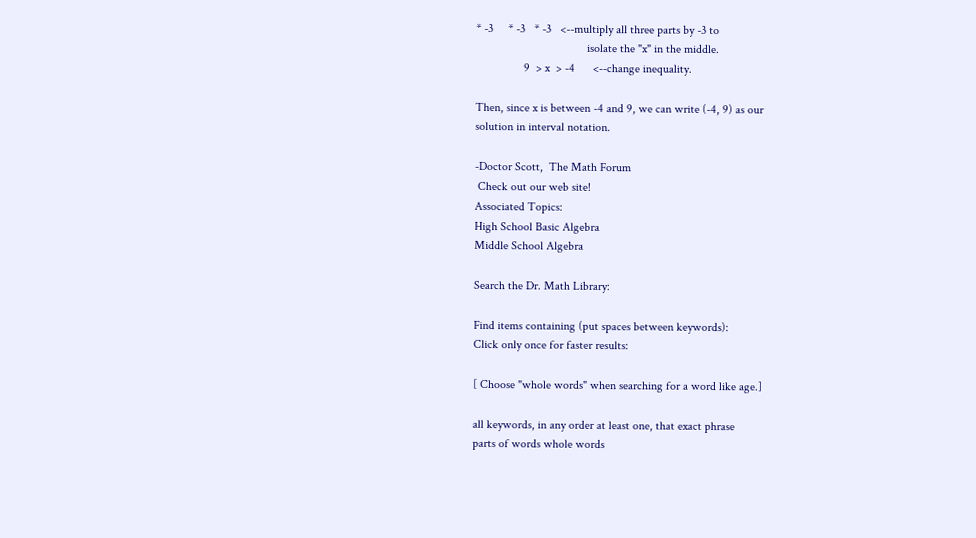* -3     * -3   * -3   <--multiply all three parts by -3 to
                                     isolate the "x" in the middle.
                9  > x  > -4      <--change inequality.

Then, since x is between -4 and 9, we can write (-4, 9) as our
solution in interval notation.

-Doctor Scott,  The Math Forum
 Check out our web site!
Associated Topics:
High School Basic Algebra
Middle School Algebra

Search the Dr. Math Library:

Find items containing (put spaces between keywords):
Click only once for faster results:

[ Choose "whole words" when searching for a word like age.]

all keywords, in any order at least one, that exact phrase
parts of words whole words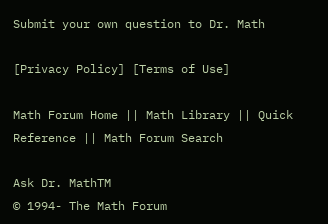Submit your own question to Dr. Math

[Privacy Policy] [Terms of Use]

Math Forum Home || Math Library || Quick Reference || Math Forum Search

Ask Dr. MathTM
© 1994- The Math Forum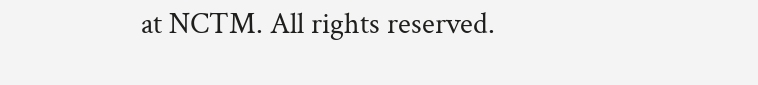at NCTM. All rights reserved.